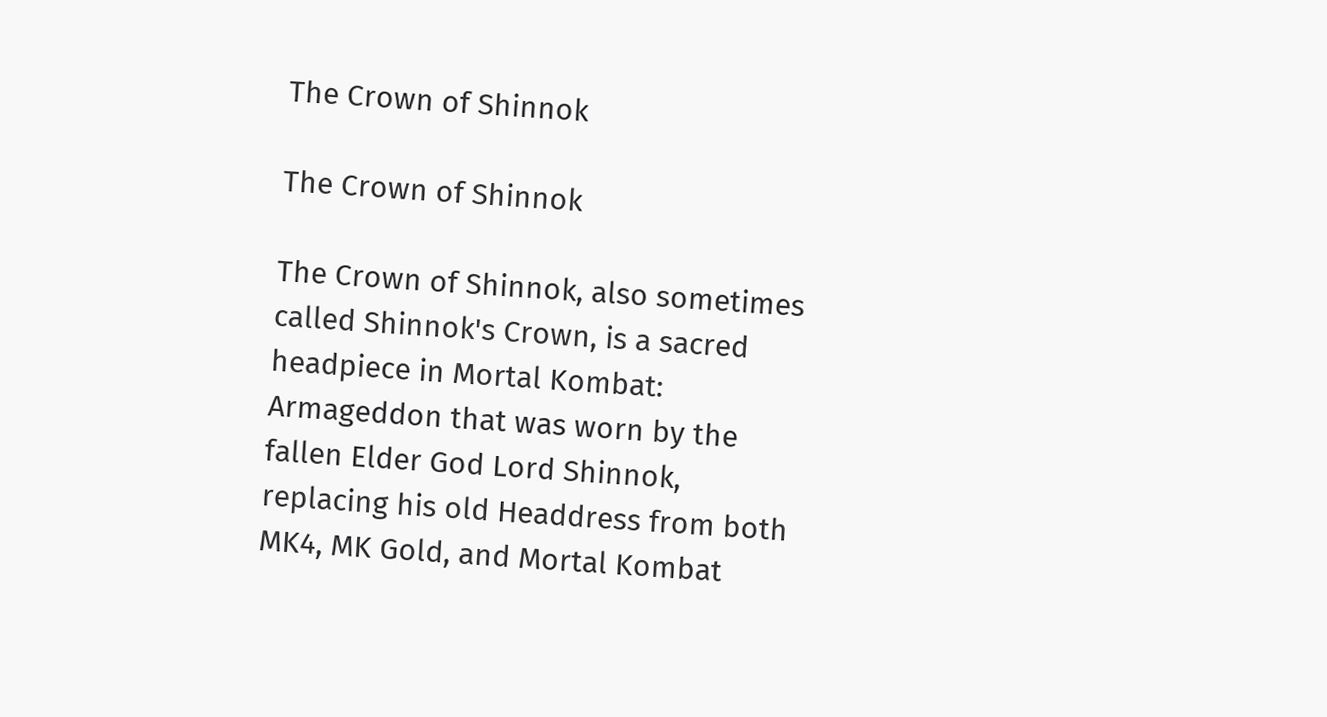The Crown of Shinnok

The Crown of Shinnok

The Crown of Shinnok, also sometimes called Shinnok's Crown, is a sacred headpiece in Mortal Kombat: Armageddon that was worn by the fallen Elder God Lord Shinnok, replacing his old Headdress from both MK4, MK Gold, and Mortal Kombat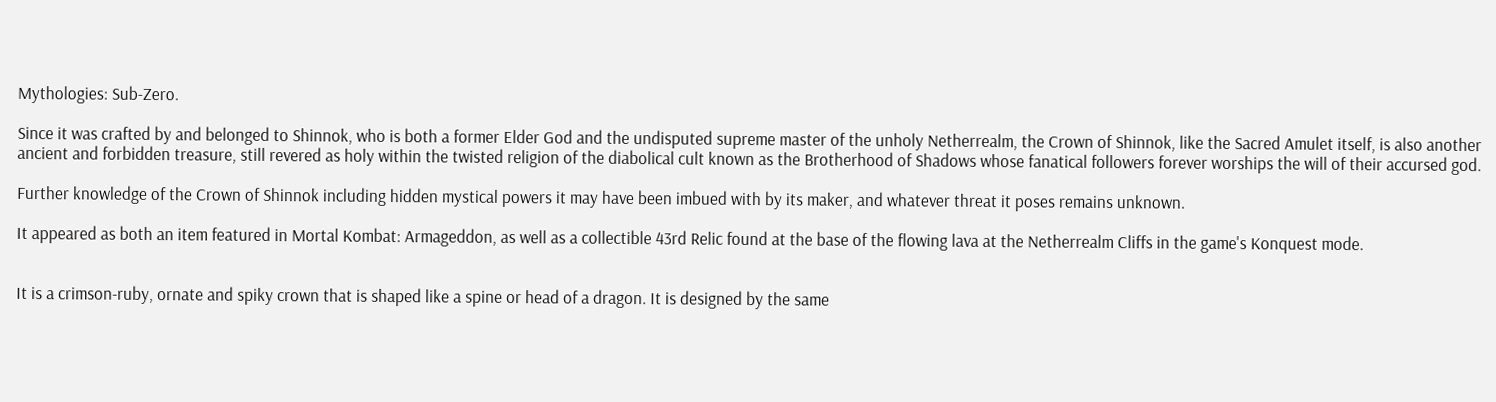Mythologies: Sub-Zero.

Since it was crafted by and belonged to Shinnok, who is both a former Elder God and the undisputed supreme master of the unholy Netherrealm, the Crown of Shinnok, like the Sacred Amulet itself, is also another ancient and forbidden treasure, still revered as holy within the twisted religion of the diabolical cult known as the Brotherhood of Shadows whose fanatical followers forever worships the will of their accursed god.

Further knowledge of the Crown of Shinnok including hidden mystical powers it may have been imbued with by its maker, and whatever threat it poses remains unknown.

It appeared as both an item featured in Mortal Kombat: Armageddon, as well as a collectible 43rd Relic found at the base of the flowing lava at the Netherrealm Cliffs in the game's Konquest mode.


It is a crimson-ruby, ornate and spiky crown that is shaped like a spine or head of a dragon. It is designed by the same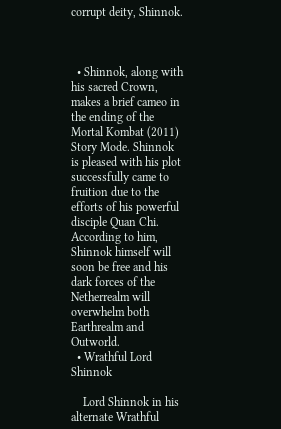corrupt deity, Shinnok.



  • Shinnok, along with his sacred Crown, makes a brief cameo in the ending of the Mortal Kombat (2011) Story Mode. Shinnok is pleased with his plot successfully came to fruition due to the efforts of his powerful disciple Quan Chi. According to him, Shinnok himself will soon be free and his dark forces of the Netherrealm will overwhelm both Earthrealm and Outworld.
  • Wrathful Lord Shinnok

    Lord Shinnok in his alternate Wrathful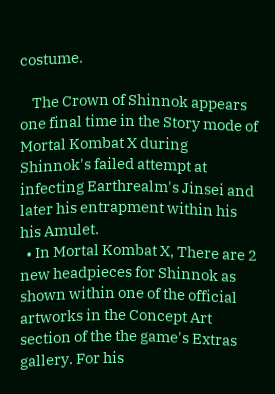costume.

    The Crown of Shinnok appears one final time in the Story mode of Mortal Kombat X during Shinnok's failed attempt at infecting Earthrealm's Jinsei and later his entrapment within his his Amulet.
  • In Mortal Kombat X, There are 2 new headpieces for Shinnok as shown within one of the official artworks in the Concept Art section of the the game's Extras gallery. For his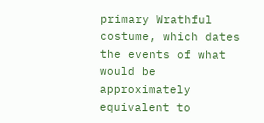primary Wrathful costume, which dates the events of what would be approximately equivalent to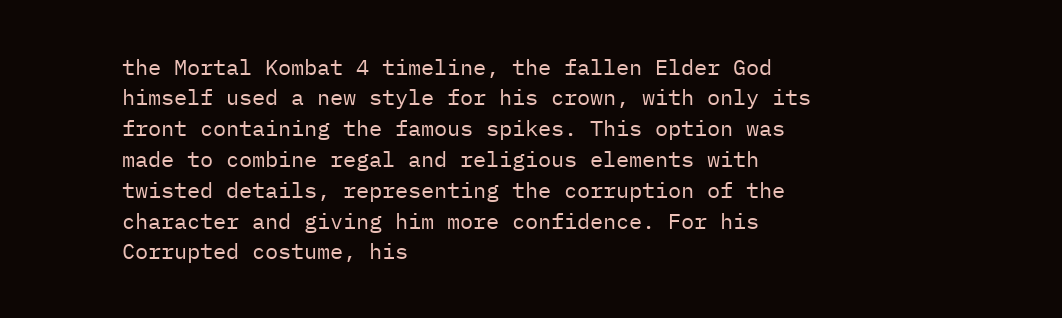the Mortal Kombat 4 timeline, the fallen Elder God himself used a new style for his crown, with only its front containing the famous spikes. This option was made to combine regal and religious elements with twisted details, representing the corruption of the character and giving him more confidence. For his Corrupted costume, his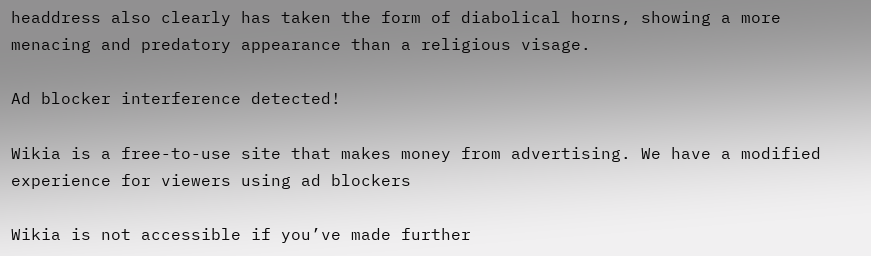headdress also clearly has taken the form of diabolical horns, showing a more menacing and predatory appearance than a religious visage.

Ad blocker interference detected!

Wikia is a free-to-use site that makes money from advertising. We have a modified experience for viewers using ad blockers

Wikia is not accessible if you’ve made further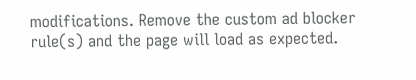modifications. Remove the custom ad blocker rule(s) and the page will load as expected.